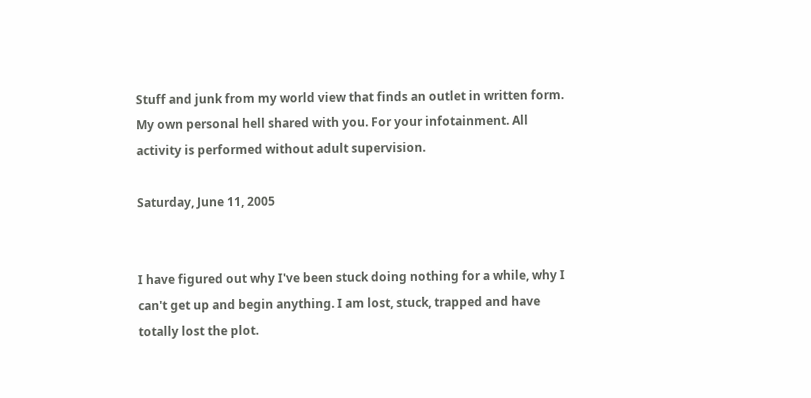Stuff and junk from my world view that finds an outlet in written form. My own personal hell shared with you. For your infotainment. All activity is performed without adult supervision.

Saturday, June 11, 2005


I have figured out why I've been stuck doing nothing for a while, why I can't get up and begin anything. I am lost, stuck, trapped and have totally lost the plot.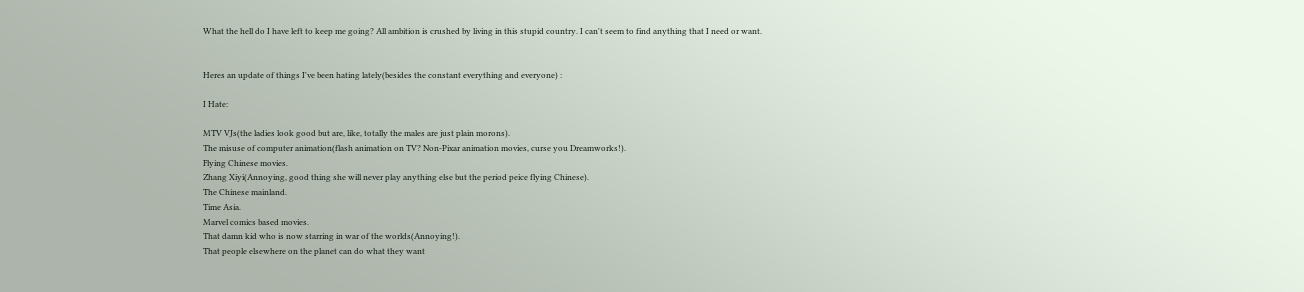What the hell do I have left to keep me going? All ambition is crushed by living in this stupid country. I can't seem to find anything that I need or want.


Heres an update of things I've been hating lately(besides the constant everything and everyone) :

I Hate:

MTV VJs(the ladies look good but are, like, totally the males are just plain morons).
The misuse of computer animation(flash animation on TV? Non-Pixar animation movies, curse you Dreamworks!).
Flying Chinese movies.
Zhang Xiyi(Annoying, good thing she will never play anything else but the period peice flying Chinese).
The Chinese mainland.
Time Asia.
Marvel comics based movies.
That damn kid who is now starring in war of the worlds(Annoying!).
That people elsewhere on the planet can do what they want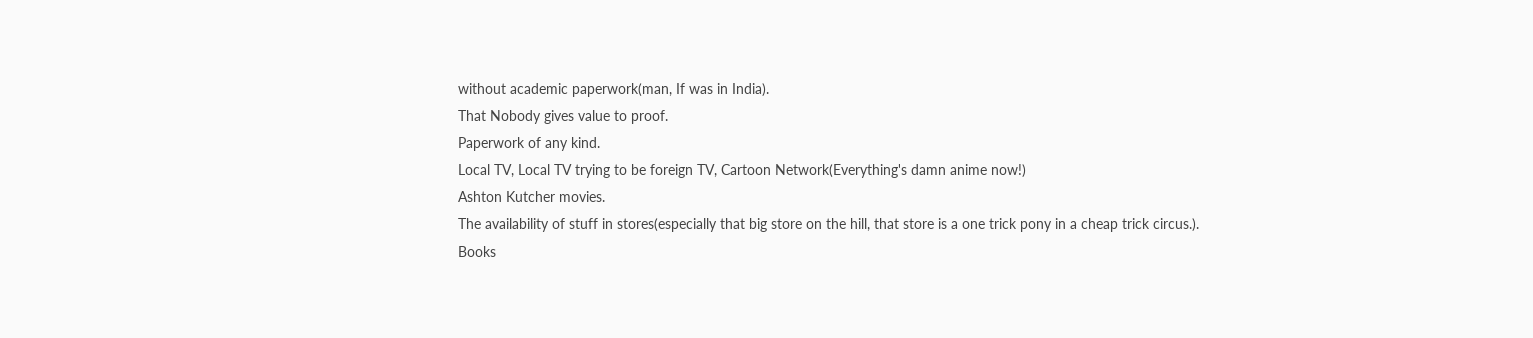without academic paperwork(man, If was in India).
That Nobody gives value to proof.
Paperwork of any kind.
Local TV, Local TV trying to be foreign TV, Cartoon Network(Everything's damn anime now!)
Ashton Kutcher movies.
The availability of stuff in stores(especially that big store on the hill, that store is a one trick pony in a cheap trick circus.).
Books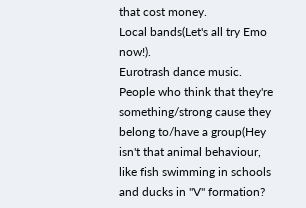that cost money.
Local bands(Let's all try Emo now!).
Eurotrash dance music.
People who think that they're something/strong cause they belong to/have a group(Hey isn't that animal behaviour, like fish swimming in schools and ducks in "V" formation?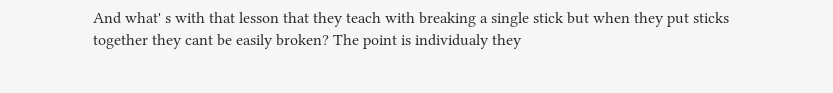And what' s with that lesson that they teach with breaking a single stick but when they put sticks together they cant be easily broken? The point is individualy they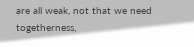are all weak, not that we need togetherness,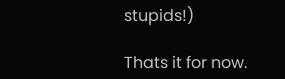stupids!)

Thats it for now.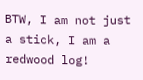BTW, I am not just a stick, I am a redwood log!